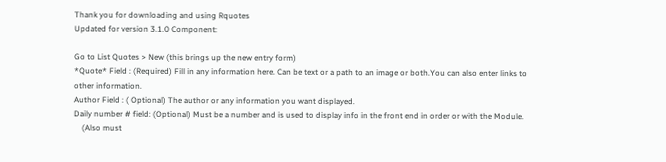Thank you for downloading and using Rquotes
Updated for version 3.1.0 Component:

Go to List Quotes > New (this brings up the new entry form)
*Quote* Field : (Required) Fill in any information here. Can be text or a path to an image or both.You can also enter links to other information.
Author Field : ( Optional) The author or any information you want displayed.
Daily number # field: (Optional) Must be a number and is used to display info in the front end in order or with the Module.
    (Also must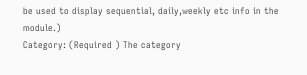be used to display sequential, daily,weekly etc info in the module.)
Category: (Required ) The category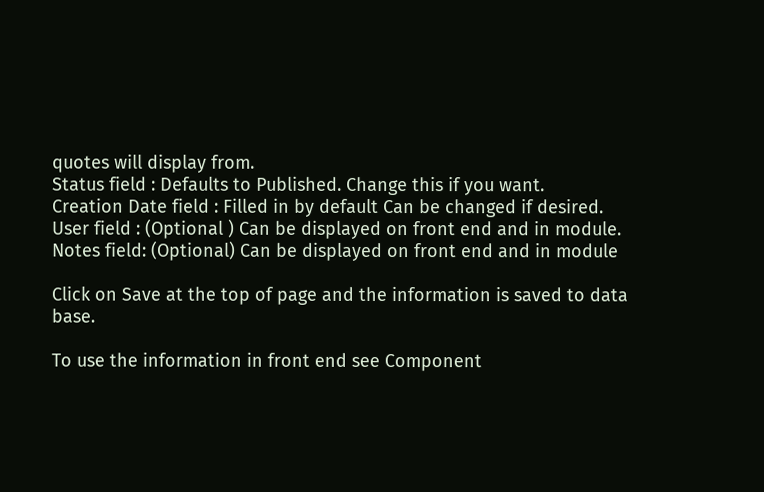quotes will display from.
Status field : Defaults to Published. Change this if you want.
Creation Date field : Filled in by default Can be changed if desired.
User field : (Optional ) Can be displayed on front end and in module.
Notes field: (Optional) Can be displayed on front end and in module

Click on Save at the top of page and the information is saved to data base.

To use the information in front end see Component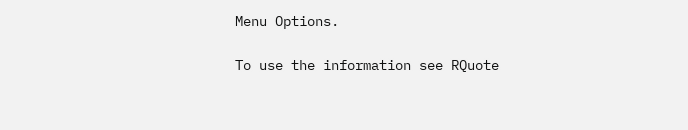Menu Options.

To use the information see RQuote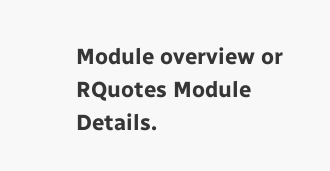Module overview or RQuotes Module Details.